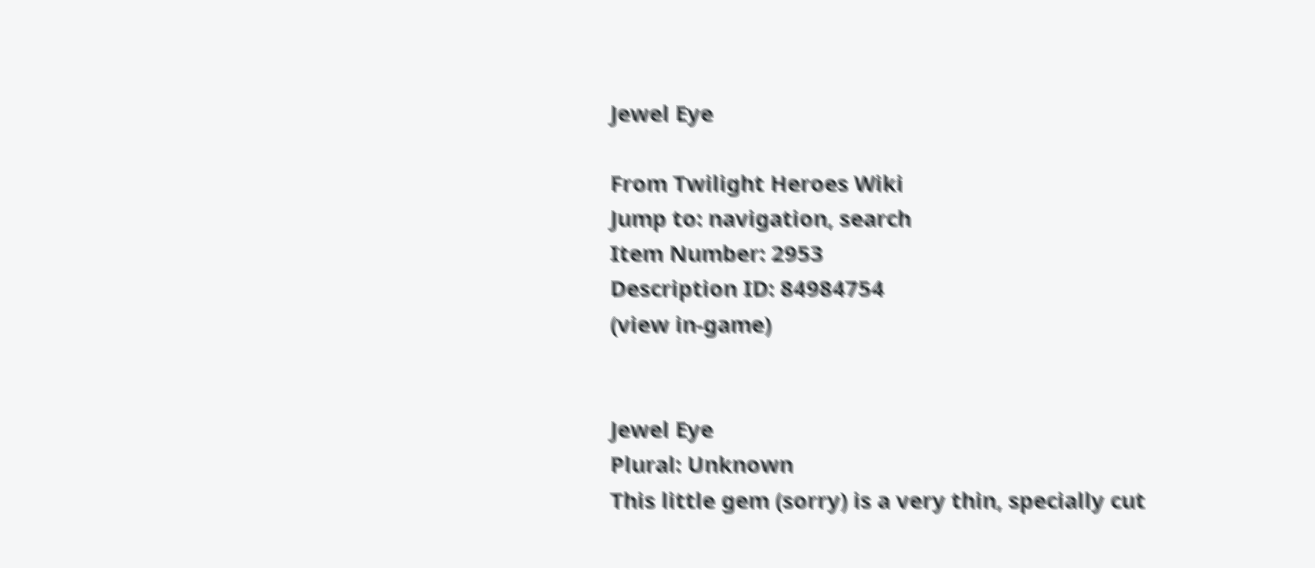Jewel Eye

From Twilight Heroes Wiki
Jump to: navigation, search
Item Number: 2953
Description ID: 84984754
(view in-game)


Jewel Eye
Plural: Unknown
This little gem (sorry) is a very thin, specially cut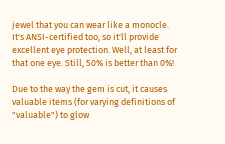jewel that you can wear like a monocle. It's ANSI-certified too, so it'll provide excellent eye protection. Well, at least for that one eye. Still, 50% is better than 0%!

Due to the way the gem is cut, it causes valuable items (for varying definitions of "valuable") to glow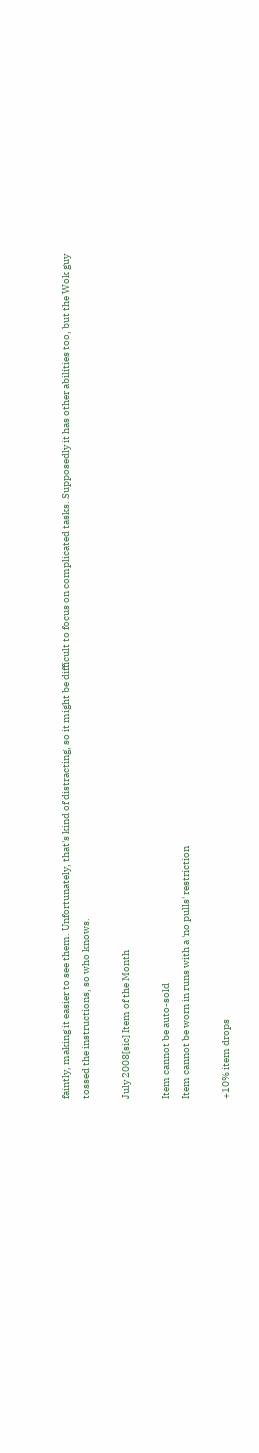faintly, making it easier to see them. Unfortunately, that's kind of distracting, so it might be difficult to focus on complicated tasks. Supposedly it has other abilities too, but the Wok guy tossed the instructions, so who knows.

July 2008[sic] Item of the Month

Item cannot be auto-sold
Item cannot be worn in runs with a 'no pulls' restriction

+10% item drops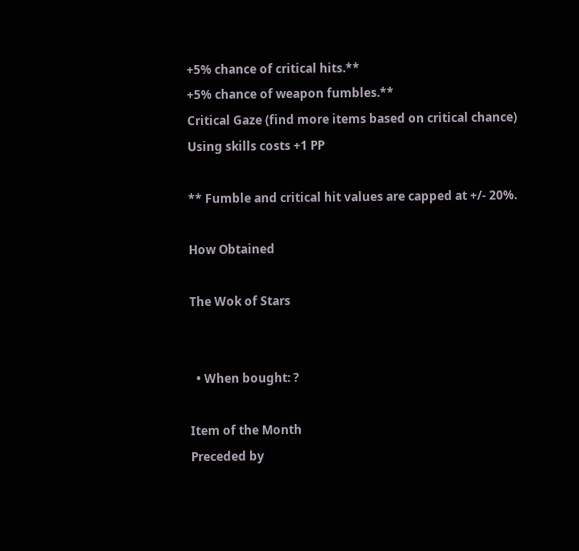+5% chance of critical hits.**
+5% chance of weapon fumbles.**
Critical Gaze (find more items based on critical chance)
Using skills costs +1 PP

** Fumble and critical hit values are capped at +/- 20%.

How Obtained

The Wok of Stars


  • When bought: ?

Item of the Month
Preceded by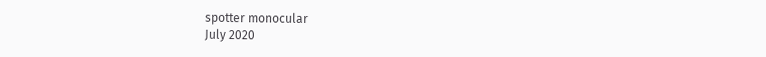spotter monocular
July 2020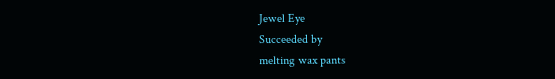Jewel Eye
Succeeded by
melting wax pants